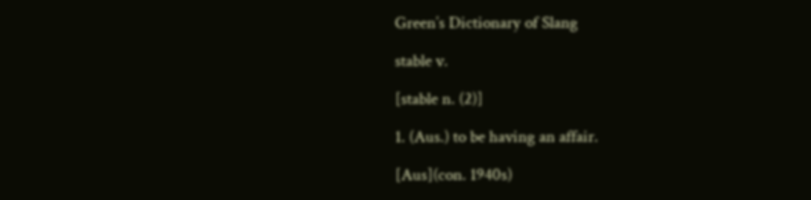Green’s Dictionary of Slang

stable v.

[stable n. (2)]

1. (Aus.) to be having an affair.

[Aus](con. 1940s)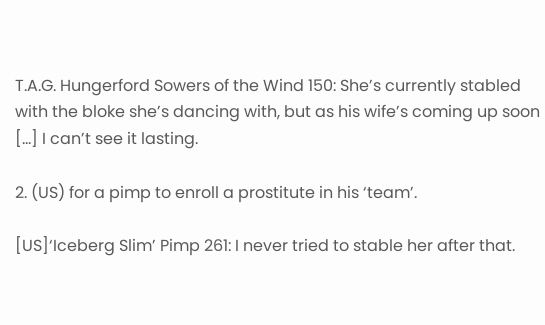T.A.G. Hungerford Sowers of the Wind 150: She’s currently stabled with the bloke she’s dancing with, but as his wife’s coming up soon [...] I can’t see it lasting.

2. (US) for a pimp to enroll a prostitute in his ‘team’.

[US]‘Iceberg Slim’ Pimp 261: I never tried to stable her after that.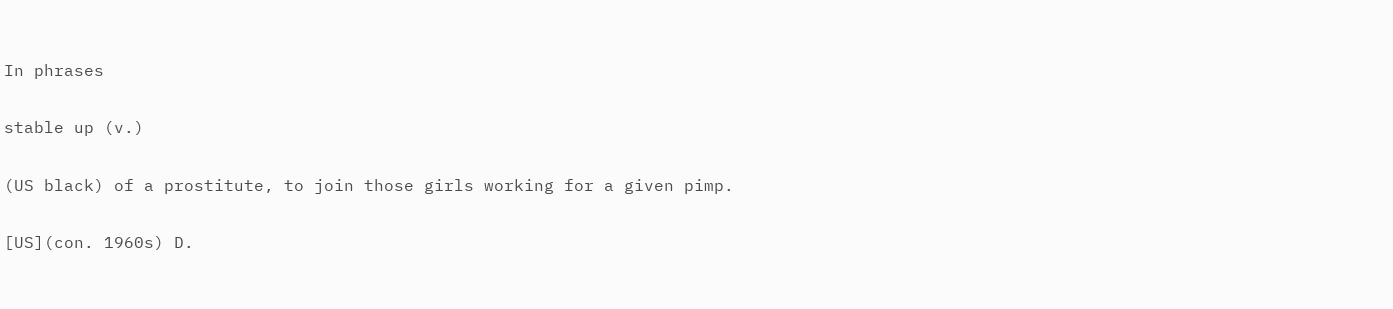In phrases

stable up (v.)

(US black) of a prostitute, to join those girls working for a given pimp.

[US](con. 1960s) D.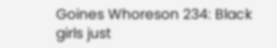Goines Whoreson 234: Black girls just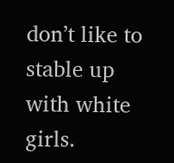don’t like to stable up with white girls.